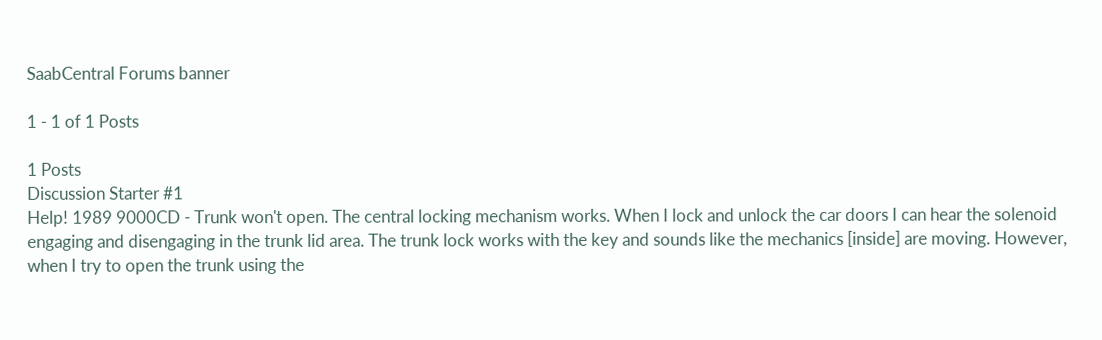SaabCentral Forums banner

1 - 1 of 1 Posts

1 Posts
Discussion Starter #1
Help! 1989 9000CD - Trunk won't open. The central locking mechanism works. When I lock and unlock the car doors I can hear the solenoid engaging and disengaging in the trunk lid area. The trunk lock works with the key and sounds like the mechanics [inside] are moving. However, when I try to open the trunk using the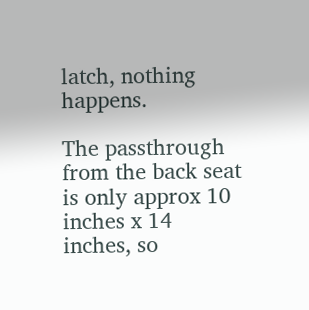latch, nothing happens.

The passthrough from the back seat is only approx 10 inches x 14 inches, so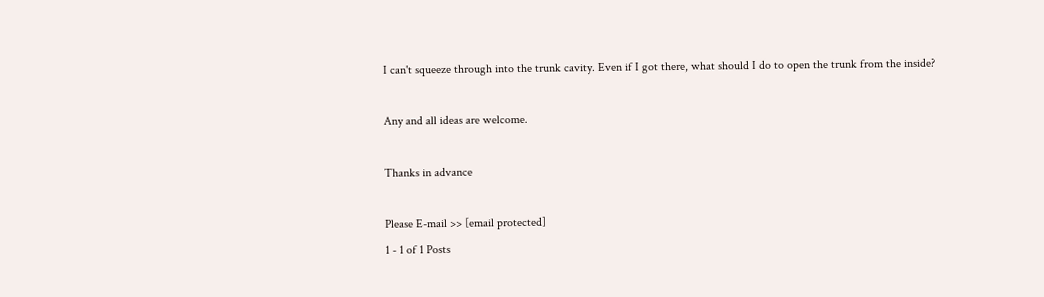I can't squeeze through into the trunk cavity. Even if I got there, what should I do to open the trunk from the inside?

Any and all ideas are welcome.

Thanks in advance

Please E-mail >> [email protected]
1 - 1 of 1 Posts